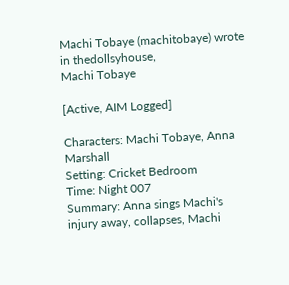Machi Tobaye (machitobaye) wrote in thedollsyhouse,
Machi Tobaye

[Active, AIM Logged]

Characters: Machi Tobaye, Anna Marshall
Setting: Cricket Bedroom
Time: Night 007
Summary: Anna sings Machi's injury away, collapses, Machi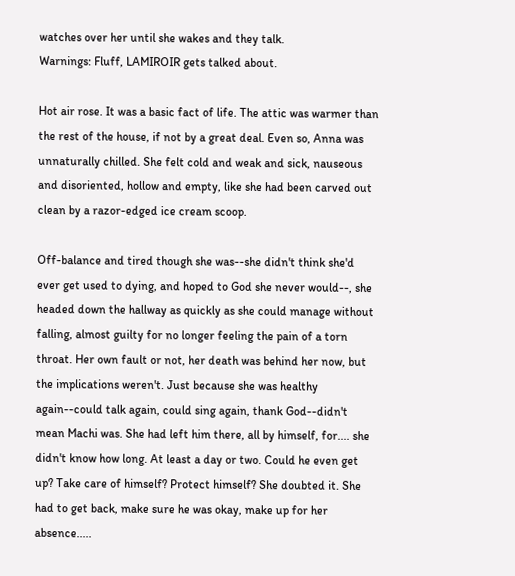watches over her until she wakes and they talk.
Warnings: Fluff, LAMIROIR gets talked about.

Hot air rose. It was a basic fact of life. The attic was warmer than the rest of the house, if not by a great deal. Even so, Anna was unnaturally chilled. She felt cold and weak and sick, nauseous and disoriented, hollow and empty, like she had been carved out clean by a razor-edged ice cream scoop.

Off-balance and tired though she was--she didn't think she'd ever get used to dying, and hoped to God she never would--, she headed down the hallway as quickly as she could manage without falling, almost guilty for no longer feeling the pain of a torn throat. Her own fault or not, her death was behind her now, but the implications weren't. Just because she was healthy again--could talk again, could sing again, thank God--didn't mean Machi was. She had left him there, all by himself, for.... she didn't know how long. At least a day or two. Could he even get up? Take care of himself? Protect himself? She doubted it. She had to get back, make sure he was okay, make up for her absence.....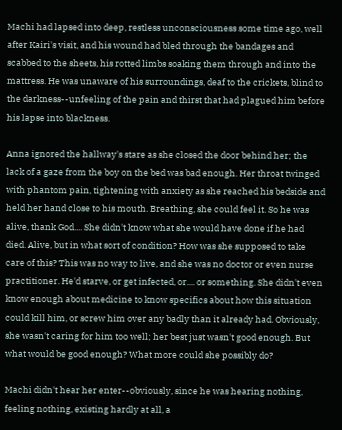Machi had lapsed into deep, restless unconsciousness some time ago, well after Kairi's visit, and his wound had bled through the bandages and scabbed to the sheets, his rotted limbs soaking them through and into the mattress. He was unaware of his surroundings, deaf to the crickets, blind to the darkness--unfeeling of the pain and thirst that had plagued him before his lapse into blackness.

Anna ignored the hallway's stare as she closed the door behind her; the lack of a gaze from the boy on the bed was bad enough. Her throat twinged with phantom pain, tightening with anxiety as she reached his bedside and held her hand close to his mouth. Breathing, she could feel it. So he was alive, thank God.... She didn't know what she would have done if he had died. Alive, but in what sort of condition? How was she supposed to take care of this? This was no way to live, and she was no doctor or even nurse practitioner. He'd starve, or get infected, or.... or something. She didn't even know enough about medicine to know specifics about how this situation could kill him, or screw him over any badly than it already had. Obviously, she wasn't caring for him too well; her best just wasn't good enough. But what would be good enough? What more could she possibly do?

Machi didn't hear her enter--obviously, since he was hearing nothing, feeling nothing, existing hardly at all, a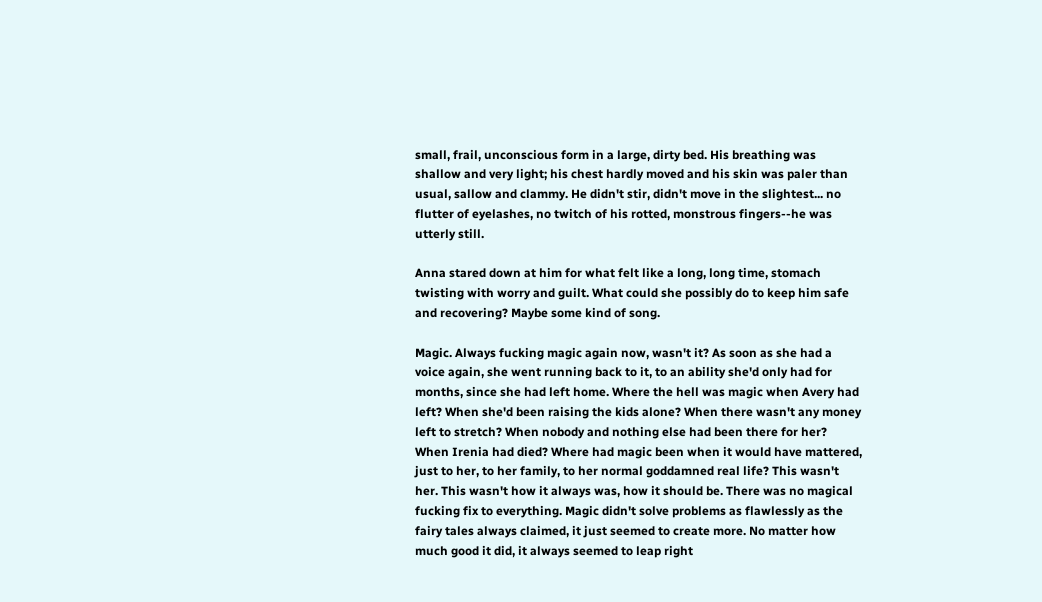small, frail, unconscious form in a large, dirty bed. His breathing was shallow and very light; his chest hardly moved and his skin was paler than usual, sallow and clammy. He didn't stir, didn't move in the slightest... no flutter of eyelashes, no twitch of his rotted, monstrous fingers--he was utterly still.

Anna stared down at him for what felt like a long, long time, stomach twisting with worry and guilt. What could she possibly do to keep him safe and recovering? Maybe some kind of song.

Magic. Always fucking magic again now, wasn't it? As soon as she had a voice again, she went running back to it, to an ability she'd only had for months, since she had left home. Where the hell was magic when Avery had left? When she'd been raising the kids alone? When there wasn't any money left to stretch? When nobody and nothing else had been there for her? When Irenia had died? Where had magic been when it would have mattered, just to her, to her family, to her normal goddamned real life? This wasn't her. This wasn't how it always was, how it should be. There was no magical fucking fix to everything. Magic didn't solve problems as flawlessly as the fairy tales always claimed, it just seemed to create more. No matter how much good it did, it always seemed to leap right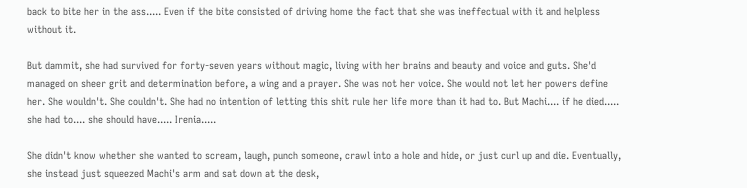back to bite her in the ass..... Even if the bite consisted of driving home the fact that she was ineffectual with it and helpless without it.

But dammit, she had survived for forty-seven years without magic, living with her brains and beauty and voice and guts. She'd managed on sheer grit and determination before, a wing and a prayer. She was not her voice. She would not let her powers define her. She wouldn't. She couldn't. She had no intention of letting this shit rule her life more than it had to. But Machi.... if he died..... she had to.... she should have..... Irenia.....

She didn't know whether she wanted to scream, laugh, punch someone, crawl into a hole and hide, or just curl up and die. Eventually, she instead just squeezed Machi's arm and sat down at the desk,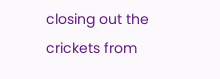closing out the crickets from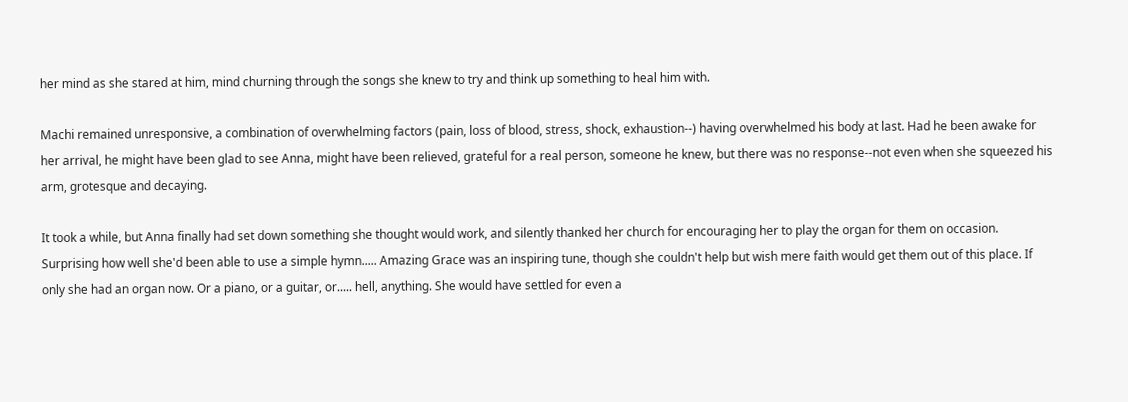her mind as she stared at him, mind churning through the songs she knew to try and think up something to heal him with.

Machi remained unresponsive, a combination of overwhelming factors (pain, loss of blood, stress, shock, exhaustion--) having overwhelmed his body at last. Had he been awake for her arrival, he might have been glad to see Anna, might have been relieved, grateful for a real person, someone he knew, but there was no response--not even when she squeezed his arm, grotesque and decaying.

It took a while, but Anna finally had set down something she thought would work, and silently thanked her church for encouraging her to play the organ for them on occasion. Surprising how well she'd been able to use a simple hymn..... Amazing Grace was an inspiring tune, though she couldn't help but wish mere faith would get them out of this place. If only she had an organ now. Or a piano, or a guitar, or..... hell, anything. She would have settled for even a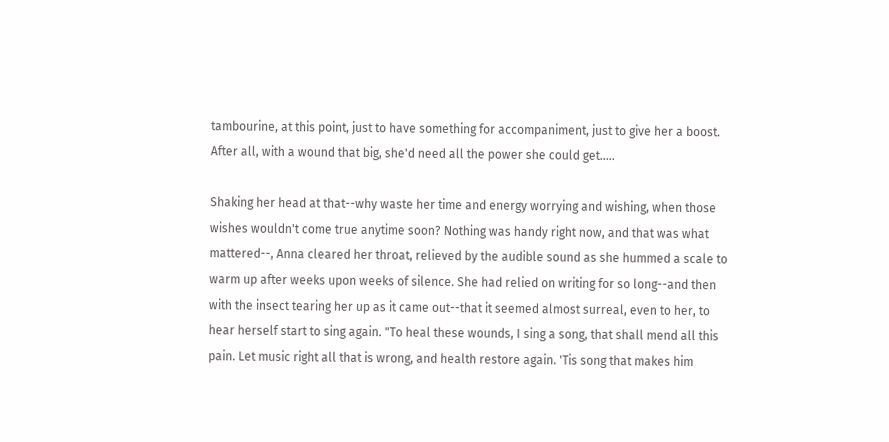tambourine, at this point, just to have something for accompaniment, just to give her a boost. After all, with a wound that big, she'd need all the power she could get.....

Shaking her head at that--why waste her time and energy worrying and wishing, when those wishes wouldn't come true anytime soon? Nothing was handy right now, and that was what mattered--, Anna cleared her throat, relieved by the audible sound as she hummed a scale to warm up after weeks upon weeks of silence. She had relied on writing for so long--and then with the insect tearing her up as it came out--that it seemed almost surreal, even to her, to hear herself start to sing again. "To heal these wounds, I sing a song, that shall mend all this pain. Let music right all that is wrong, and health restore again. 'Tis song that makes him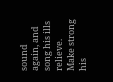sound again, and song his ills relieve. Make strong his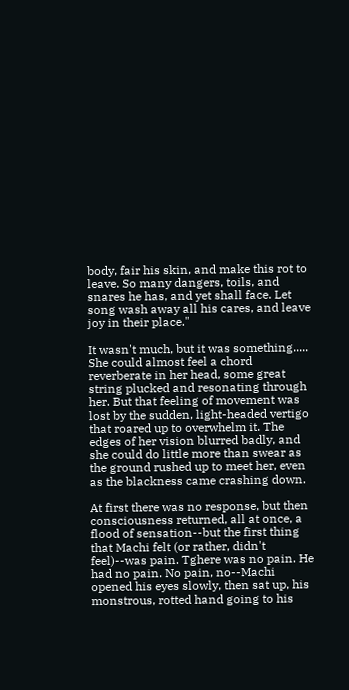body, fair his skin, and make this rot to leave. So many dangers, toils, and snares he has, and yet shall face. Let song wash away all his cares, and leave joy in their place."

It wasn't much, but it was something..... She could almost feel a chord reverberate in her head, some great string plucked and resonating through her. But that feeling of movement was lost by the sudden, light-headed vertigo that roared up to overwhelm it. The edges of her vision blurred badly, and she could do little more than swear as the ground rushed up to meet her, even as the blackness came crashing down.

At first there was no response, but then consciousness returned, all at once, a flood of sensation--but the first thing that Machi felt (or rather, didn't feel)--was pain. Tghere was no pain. He had no pain. No pain, no--Machi opened his eyes slowly, then sat up, his monstrous, rotted hand going to his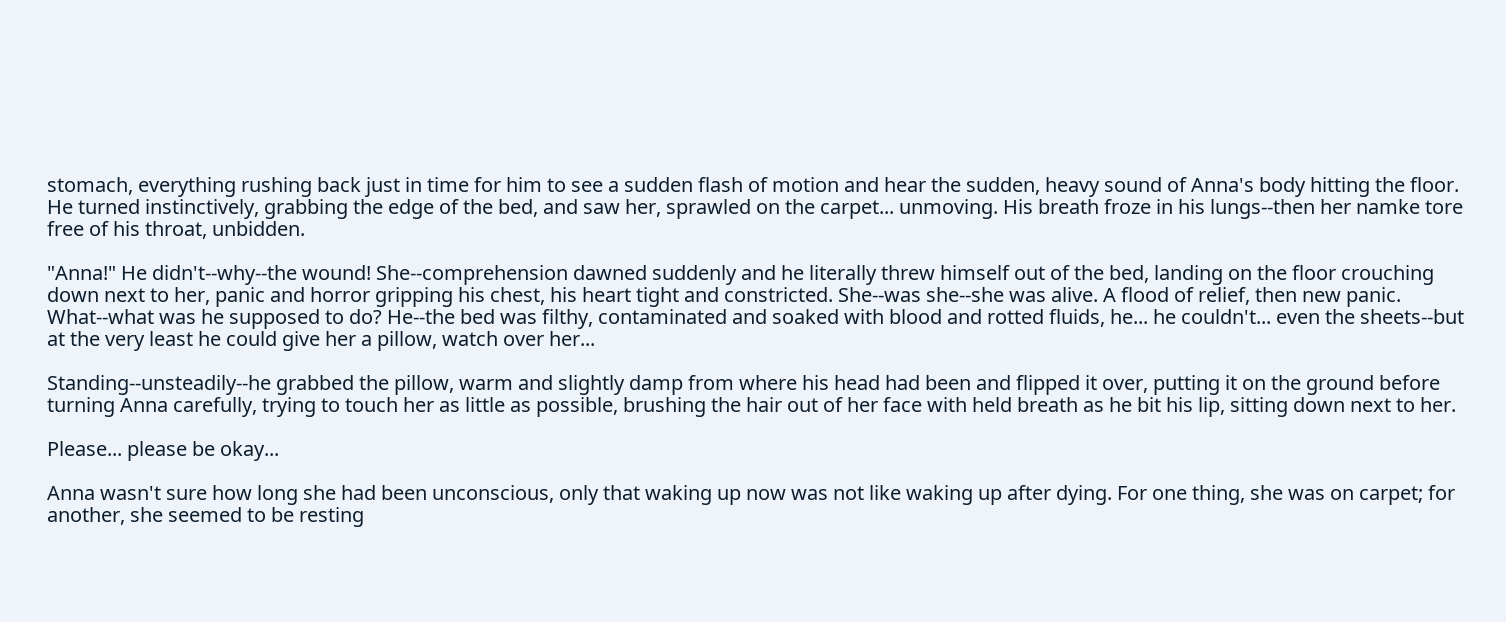stomach, everything rushing back just in time for him to see a sudden flash of motion and hear the sudden, heavy sound of Anna's body hitting the floor. He turned instinctively, grabbing the edge of the bed, and saw her, sprawled on the carpet... unmoving. His breath froze in his lungs--then her namke tore free of his throat, unbidden.

"Anna!" He didn't--why--the wound! She--comprehension dawned suddenly and he literally threw himself out of the bed, landing on the floor crouching down next to her, panic and horror gripping his chest, his heart tight and constricted. She--was she--she was alive. A flood of relief, then new panic. What--what was he supposed to do? He--the bed was filthy, contaminated and soaked with blood and rotted fluids, he... he couldn't... even the sheets--but at the very least he could give her a pillow, watch over her...

Standing--unsteadily--he grabbed the pillow, warm and slightly damp from where his head had been and flipped it over, putting it on the ground before turning Anna carefully, trying to touch her as little as possible, brushing the hair out of her face with held breath as he bit his lip, sitting down next to her.

Please... please be okay...

Anna wasn't sure how long she had been unconscious, only that waking up now was not like waking up after dying. For one thing, she was on carpet; for another, she seemed to be resting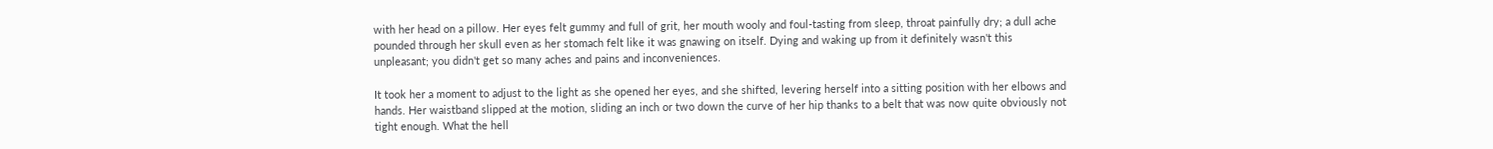with her head on a pillow. Her eyes felt gummy and full of grit, her mouth wooly and foul-tasting from sleep, throat painfully dry; a dull ache pounded through her skull even as her stomach felt like it was gnawing on itself. Dying and waking up from it definitely wasn't this unpleasant; you didn't get so many aches and pains and inconveniences.

It took her a moment to adjust to the light as she opened her eyes, and she shifted, levering herself into a sitting position with her elbows and hands. Her waistband slipped at the motion, sliding an inch or two down the curve of her hip thanks to a belt that was now quite obviously not tight enough. What the hell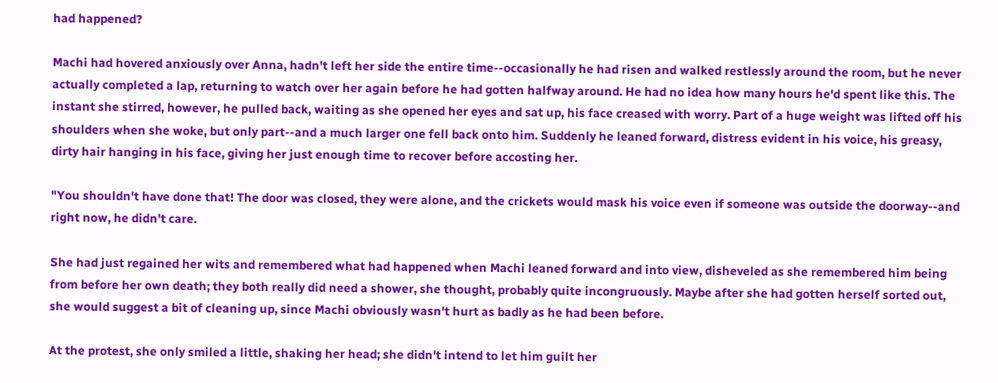had happened?

Machi had hovered anxiously over Anna, hadn't left her side the entire time--occasionally he had risen and walked restlessly around the room, but he never actually completed a lap, returning to watch over her again before he had gotten halfway around. He had no idea how many hours he'd spent like this. The instant she stirred, however, he pulled back, waiting as she opened her eyes and sat up, his face creased with worry. Part of a huge weight was lifted off his shoulders when she woke, but only part--and a much larger one fell back onto him. Suddenly he leaned forward, distress evident in his voice, his greasy, dirty hair hanging in his face, giving her just enough time to recover before accosting her.

"You shouldn't have done that! The door was closed, they were alone, and the crickets would mask his voice even if someone was outside the doorway--and right now, he didn't care.

She had just regained her wits and remembered what had happened when Machi leaned forward and into view, disheveled as she remembered him being from before her own death; they both really did need a shower, she thought, probably quite incongruously. Maybe after she had gotten herself sorted out, she would suggest a bit of cleaning up, since Machi obviously wasn't hurt as badly as he had been before.

At the protest, she only smiled a little, shaking her head; she didn't intend to let him guilt her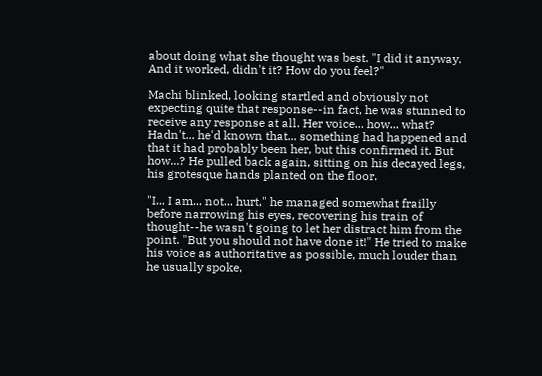about doing what she thought was best. "I did it anyway. And it worked, didn't it? How do you feel?"

Machi blinked, looking startled and obviously not expecting quite that response--in fact, he was stunned to receive any response at all. Her voice... how... what? Hadn't... he'd known that... something had happened and that it had probably been her, but this confirmed it. But how...? He pulled back again, sitting on his decayed legs, his grotesque hands planted on the floor.

"I... I am... not... hurt," he managed somewhat frailly before narrowing his eyes, recovering his train of thought--he wasn't going to let her distract him from the point. "But you should not have done it!" He tried to make his voice as authoritative as possible, much louder than he usually spoke,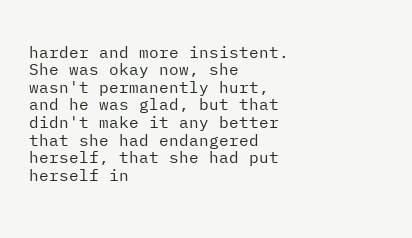harder and more insistent. She was okay now, she wasn't permanently hurt, and he was glad, but that didn't make it any better that she had endangered herself, that she had put herself in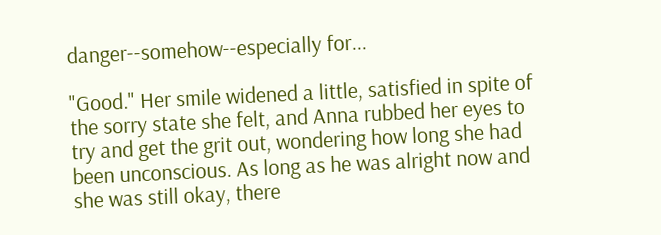danger--somehow--especially for...

"Good." Her smile widened a little, satisfied in spite of the sorry state she felt, and Anna rubbed her eyes to try and get the grit out, wondering how long she had been unconscious. As long as he was alright now and she was still okay, there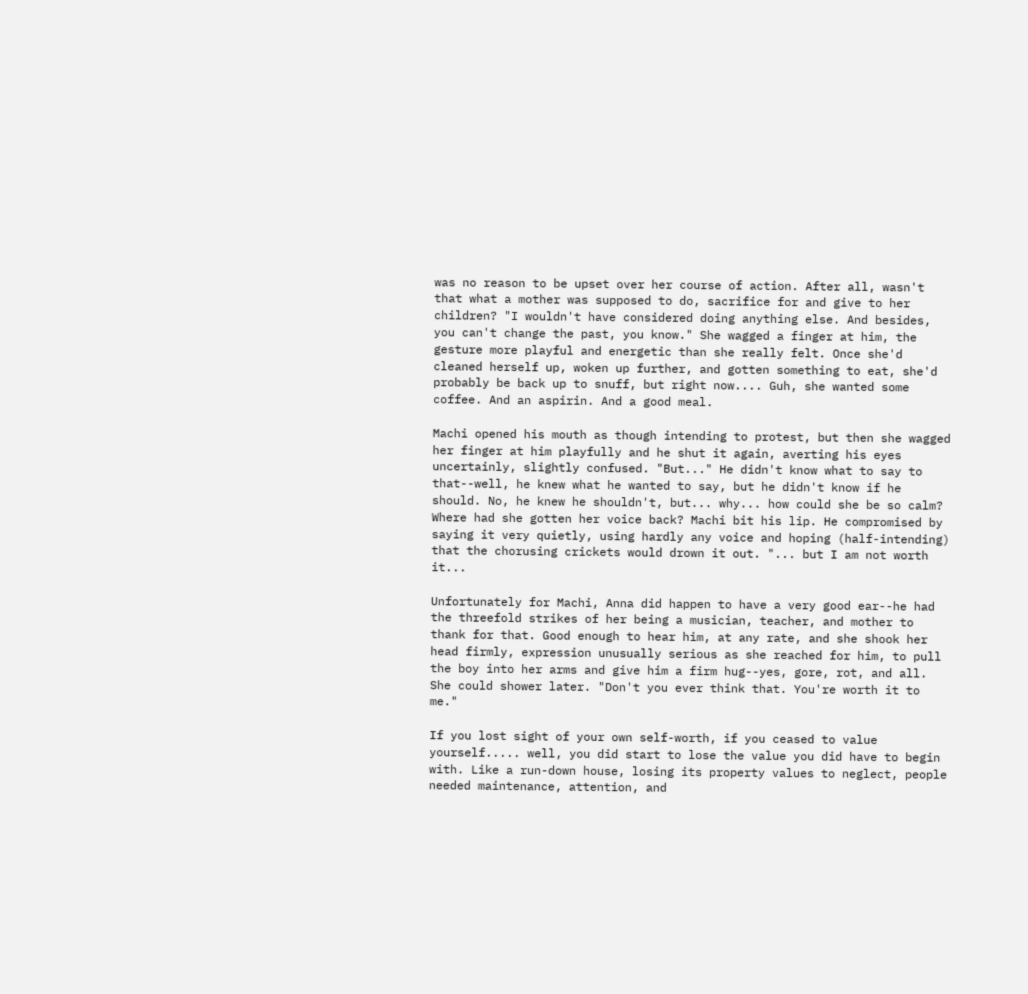was no reason to be upset over her course of action. After all, wasn't that what a mother was supposed to do, sacrifice for and give to her children? "I wouldn't have considered doing anything else. And besides, you can't change the past, you know." She wagged a finger at him, the gesture more playful and energetic than she really felt. Once she'd cleaned herself up, woken up further, and gotten something to eat, she'd probably be back up to snuff, but right now.... Guh, she wanted some coffee. And an aspirin. And a good meal.

Machi opened his mouth as though intending to protest, but then she wagged her finger at him playfully and he shut it again, averting his eyes uncertainly, slightly confused. "But..." He didn't know what to say to that--well, he knew what he wanted to say, but he didn't know if he should. No, he knew he shouldn't, but... why... how could she be so calm? Where had she gotten her voice back? Machi bit his lip. He compromised by saying it very quietly, using hardly any voice and hoping (half-intending) that the chorusing crickets would drown it out. "... but I am not worth it...

Unfortunately for Machi, Anna did happen to have a very good ear--he had the threefold strikes of her being a musician, teacher, and mother to thank for that. Good enough to hear him, at any rate, and she shook her head firmly, expression unusually serious as she reached for him, to pull the boy into her arms and give him a firm hug--yes, gore, rot, and all. She could shower later. "Don't you ever think that. You're worth it to me."

If you lost sight of your own self-worth, if you ceased to value yourself..... well, you did start to lose the value you did have to begin with. Like a run-down house, losing its property values to neglect, people needed maintenance, attention, and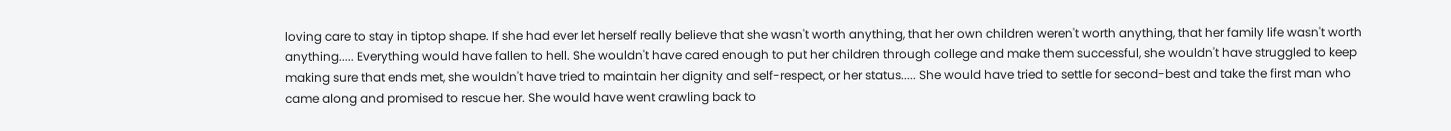loving care to stay in tiptop shape. If she had ever let herself really believe that she wasn't worth anything, that her own children weren't worth anything, that her family life wasn't worth anything..... Everything would have fallen to hell. She wouldn't have cared enough to put her children through college and make them successful, she wouldn't have struggled to keep making sure that ends met, she wouldn't have tried to maintain her dignity and self-respect, or her status..... She would have tried to settle for second-best and take the first man who came along and promised to rescue her. She would have went crawling back to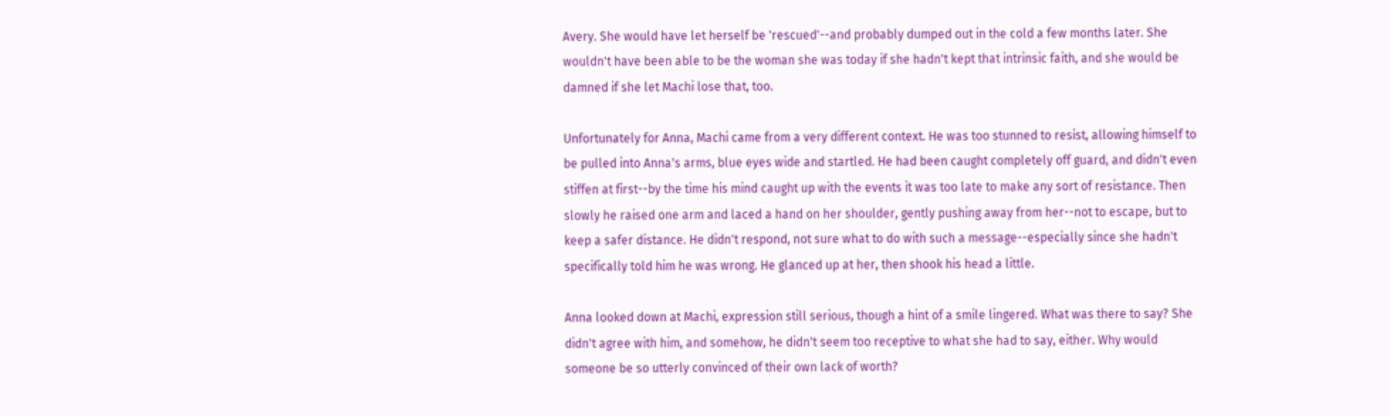Avery. She would have let herself be 'rescued'--and probably dumped out in the cold a few months later. She wouldn't have been able to be the woman she was today if she hadn't kept that intrinsic faith, and she would be damned if she let Machi lose that, too.

Unfortunately for Anna, Machi came from a very different context. He was too stunned to resist, allowing himself to be pulled into Anna's arms, blue eyes wide and startled. He had been caught completely off guard, and didn't even stiffen at first--by the time his mind caught up with the events it was too late to make any sort of resistance. Then slowly he raised one arm and laced a hand on her shoulder, gently pushing away from her--not to escape, but to keep a safer distance. He didn't respond, not sure what to do with such a message--especially since she hadn't specifically told him he was wrong. He glanced up at her, then shook his head a little.

Anna looked down at Machi, expression still serious, though a hint of a smile lingered. What was there to say? She didn't agree with him, and somehow, he didn't seem too receptive to what she had to say, either. Why would someone be so utterly convinced of their own lack of worth?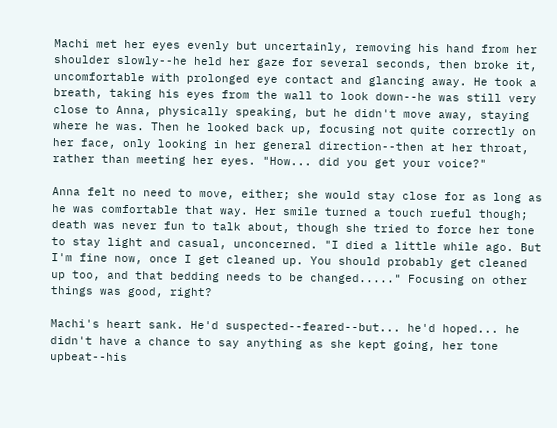Machi met her eyes evenly but uncertainly, removing his hand from her shoulder slowly--he held her gaze for several seconds, then broke it, uncomfortable with prolonged eye contact and glancing away. He took a breath, taking his eyes from the wall to look down--he was still very close to Anna, physically speaking, but he didn't move away, staying where he was. Then he looked back up, focusing not quite correctly on her face, only looking in her general direction--then at her throat, rather than meeting her eyes. "How... did you get your voice?"

Anna felt no need to move, either; she would stay close for as long as he was comfortable that way. Her smile turned a touch rueful though; death was never fun to talk about, though she tried to force her tone to stay light and casual, unconcerned. "I died a little while ago. But I'm fine now, once I get cleaned up. You should probably get cleaned up too, and that bedding needs to be changed....." Focusing on other things was good, right?

Machi's heart sank. He'd suspected--feared--but... he'd hoped... he didn't have a chance to say anything as she kept going, her tone upbeat--his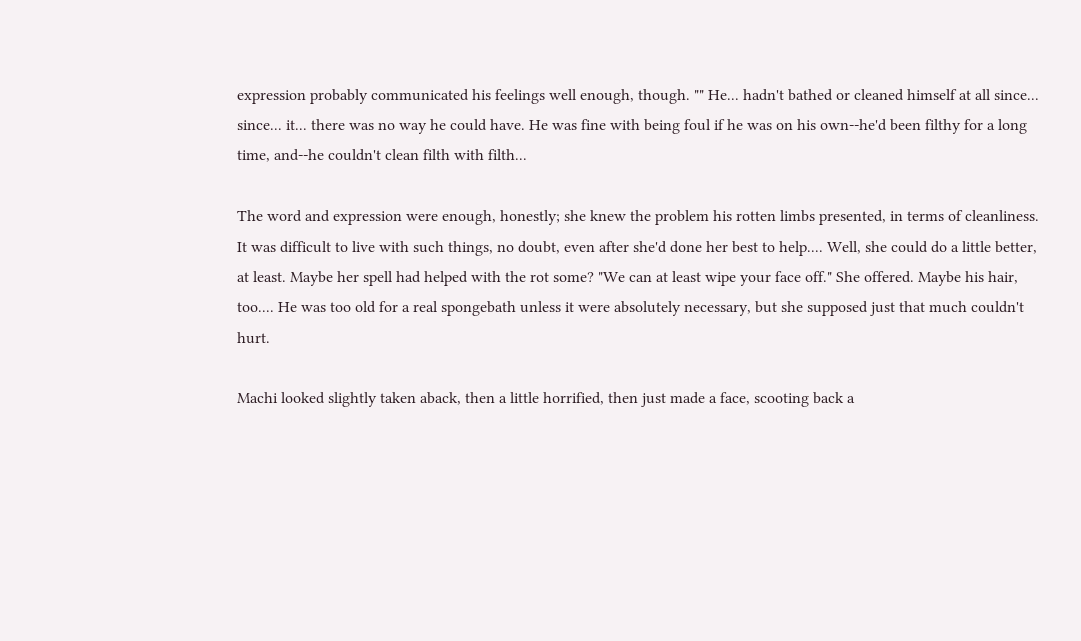expression probably communicated his feelings well enough, though. "" He... hadn't bathed or cleaned himself at all since... since... it... there was no way he could have. He was fine with being foul if he was on his own--he'd been filthy for a long time, and--he couldn't clean filth with filth...

The word and expression were enough, honestly; she knew the problem his rotten limbs presented, in terms of cleanliness. It was difficult to live with such things, no doubt, even after she'd done her best to help.... Well, she could do a little better, at least. Maybe her spell had helped with the rot some? "We can at least wipe your face off." She offered. Maybe his hair, too.... He was too old for a real spongebath unless it were absolutely necessary, but she supposed just that much couldn't hurt.

Machi looked slightly taken aback, then a little horrified, then just made a face, scooting back a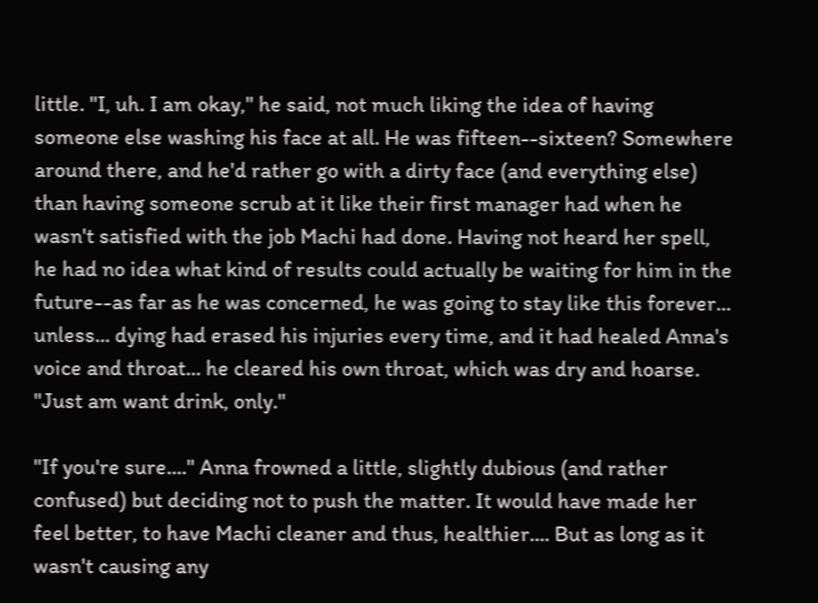little. "I, uh. I am okay," he said, not much liking the idea of having someone else washing his face at all. He was fifteen--sixteen? Somewhere around there, and he'd rather go with a dirty face (and everything else) than having someone scrub at it like their first manager had when he wasn't satisfied with the job Machi had done. Having not heard her spell, he had no idea what kind of results could actually be waiting for him in the future--as far as he was concerned, he was going to stay like this forever... unless... dying had erased his injuries every time, and it had healed Anna's voice and throat... he cleared his own throat, which was dry and hoarse. "Just am want drink, only."

"If you're sure...." Anna frowned a little, slightly dubious (and rather confused) but deciding not to push the matter. It would have made her feel better, to have Machi cleaner and thus, healthier.... But as long as it wasn't causing any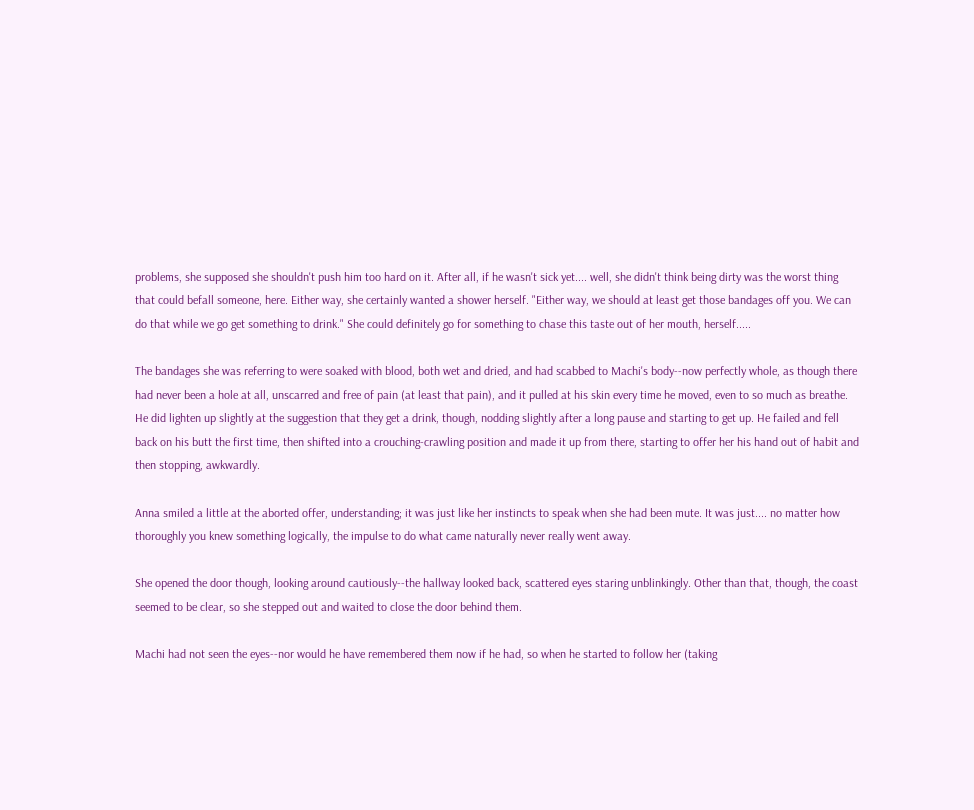problems, she supposed she shouldn't push him too hard on it. After all, if he wasn't sick yet.... well, she didn't think being dirty was the worst thing that could befall someone, here. Either way, she certainly wanted a shower herself. "Either way, we should at least get those bandages off you. We can do that while we go get something to drink." She could definitely go for something to chase this taste out of her mouth, herself.....

The bandages she was referring to were soaked with blood, both wet and dried, and had scabbed to Machi's body--now perfectly whole, as though there had never been a hole at all, unscarred and free of pain (at least that pain), and it pulled at his skin every time he moved, even to so much as breathe. He did lighten up slightly at the suggestion that they get a drink, though, nodding slightly after a long pause and starting to get up. He failed and fell back on his butt the first time, then shifted into a crouching-crawling position and made it up from there, starting to offer her his hand out of habit and then stopping, awkwardly.

Anna smiled a little at the aborted offer, understanding; it was just like her instincts to speak when she had been mute. It was just.... no matter how thoroughly you knew something logically, the impulse to do what came naturally never really went away.

She opened the door though, looking around cautiously--the hallway looked back, scattered eyes staring unblinkingly. Other than that, though, the coast seemed to be clear, so she stepped out and waited to close the door behind them.

Machi had not seen the eyes--nor would he have remembered them now if he had, so when he started to follow her (taking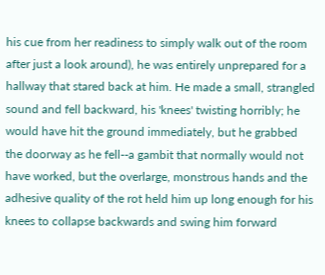his cue from her readiness to simply walk out of the room after just a look around), he was entirely unprepared for a hallway that stared back at him. He made a small, strangled sound and fell backward, his 'knees' twisting horribly; he would have hit the ground immediately, but he grabbed the doorway as he fell--a gambit that normally would not have worked, but the overlarge, monstrous hands and the adhesive quality of the rot held him up long enough for his knees to collapse backwards and swing him forward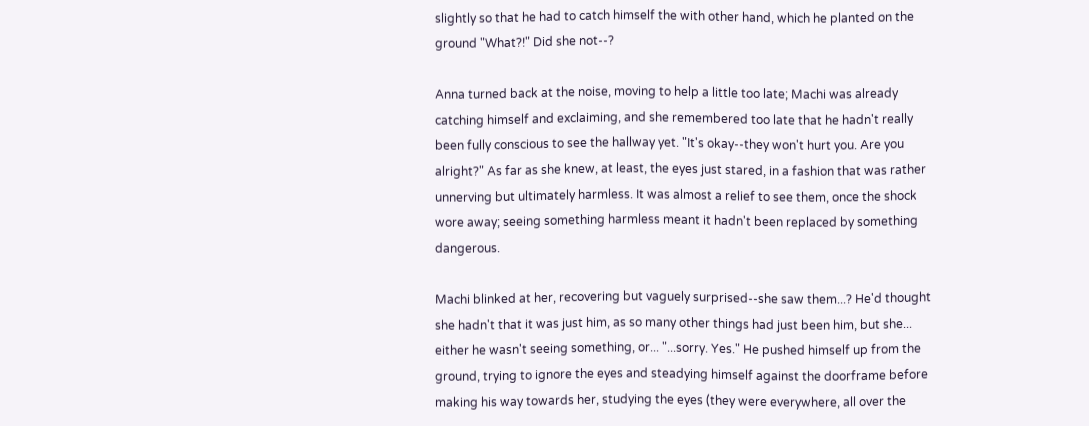slightly so that he had to catch himself the with other hand, which he planted on the ground "What?!" Did she not--?

Anna turned back at the noise, moving to help a little too late; Machi was already catching himself and exclaiming, and she remembered too late that he hadn't really been fully conscious to see the hallway yet. "It's okay--they won't hurt you. Are you alright?" As far as she knew, at least, the eyes just stared, in a fashion that was rather unnerving but ultimately harmless. It was almost a relief to see them, once the shock wore away; seeing something harmless meant it hadn't been replaced by something dangerous.

Machi blinked at her, recovering but vaguely surprised--she saw them...? He'd thought she hadn't that it was just him, as so many other things had just been him, but she... either he wasn't seeing something, or... "...sorry. Yes." He pushed himself up from the ground, trying to ignore the eyes and steadying himself against the doorframe before making his way towards her, studying the eyes (they were everywhere, all over the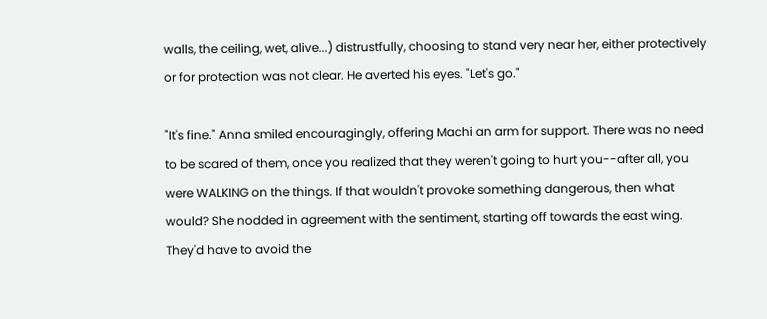walls, the ceiling, wet, alive...) distrustfully, choosing to stand very near her, either protectively or for protection was not clear. He averted his eyes. "Let's go."

"It's fine." Anna smiled encouragingly, offering Machi an arm for support. There was no need to be scared of them, once you realized that they weren't going to hurt you--after all, you were WALKING on the things. If that wouldn't provoke something dangerous, then what would? She nodded in agreement with the sentiment, starting off towards the east wing. They'd have to avoid the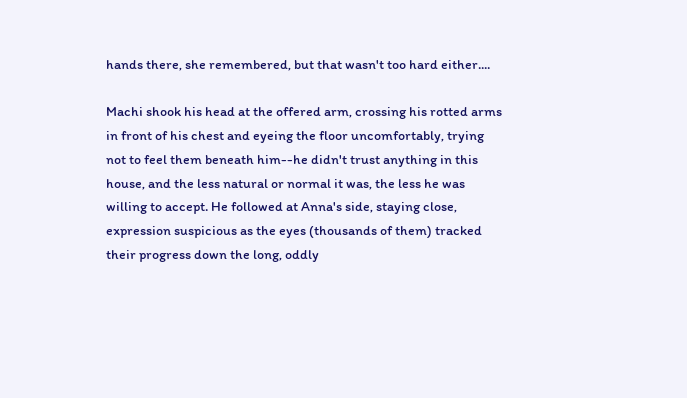hands there, she remembered, but that wasn't too hard either....

Machi shook his head at the offered arm, crossing his rotted arms in front of his chest and eyeing the floor uncomfortably, trying not to feel them beneath him--he didn't trust anything in this house, and the less natural or normal it was, the less he was willing to accept. He followed at Anna's side, staying close, expression suspicious as the eyes (thousands of them) tracked their progress down the long, oddly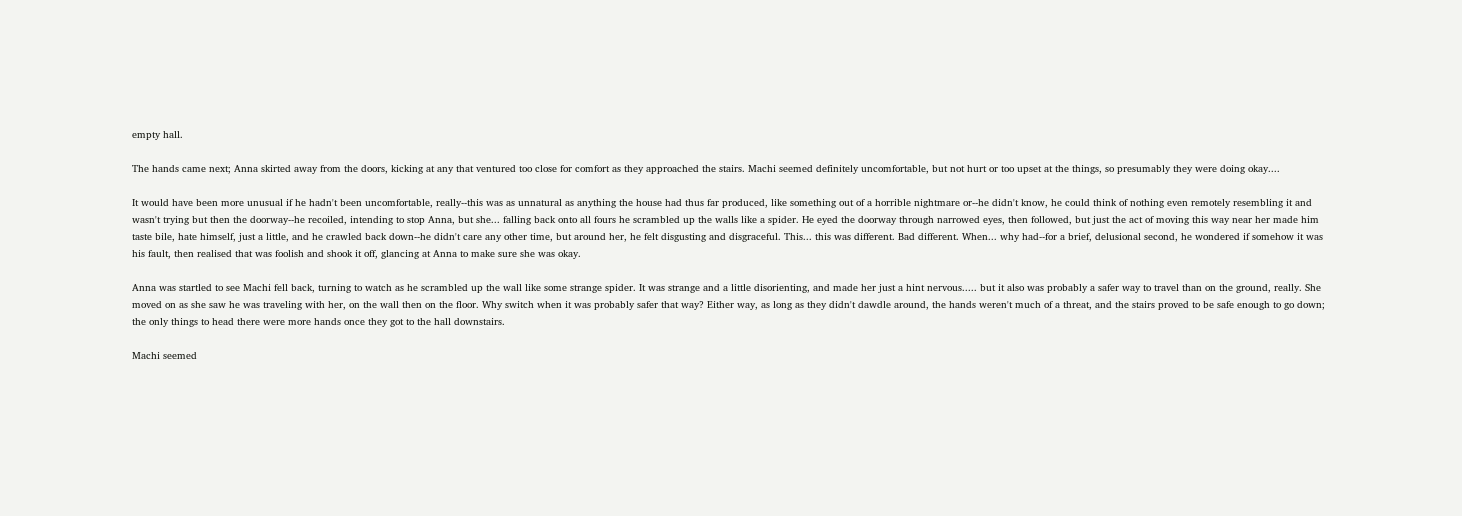empty hall.

The hands came next; Anna skirted away from the doors, kicking at any that ventured too close for comfort as they approached the stairs. Machi seemed definitely uncomfortable, but not hurt or too upset at the things, so presumably they were doing okay....

It would have been more unusual if he hadn't been uncomfortable, really--this was as unnatural as anything the house had thus far produced, like something out of a horrible nightmare or--he didn't know, he could think of nothing even remotely resembling it and wasn't trying but then the doorway--he recoiled, intending to stop Anna, but she... falling back onto all fours he scrambled up the walls like a spider. He eyed the doorway through narrowed eyes, then followed, but just the act of moving this way near her made him taste bile, hate himself, just a little, and he crawled back down--he didn't care any other time, but around her, he felt disgusting and disgraceful. This... this was different. Bad different. When... why had--for a brief, delusional second, he wondered if somehow it was his fault, then realised that was foolish and shook it off, glancing at Anna to make sure she was okay.

Anna was startled to see Machi fell back, turning to watch as he scrambled up the wall like some strange spider. It was strange and a little disorienting, and made her just a hint nervous..... but it also was probably a safer way to travel than on the ground, really. She moved on as she saw he was traveling with her, on the wall then on the floor. Why switch when it was probably safer that way? Either way, as long as they didn't dawdle around, the hands weren't much of a threat, and the stairs proved to be safe enough to go down; the only things to head there were more hands once they got to the hall downstairs.

Machi seemed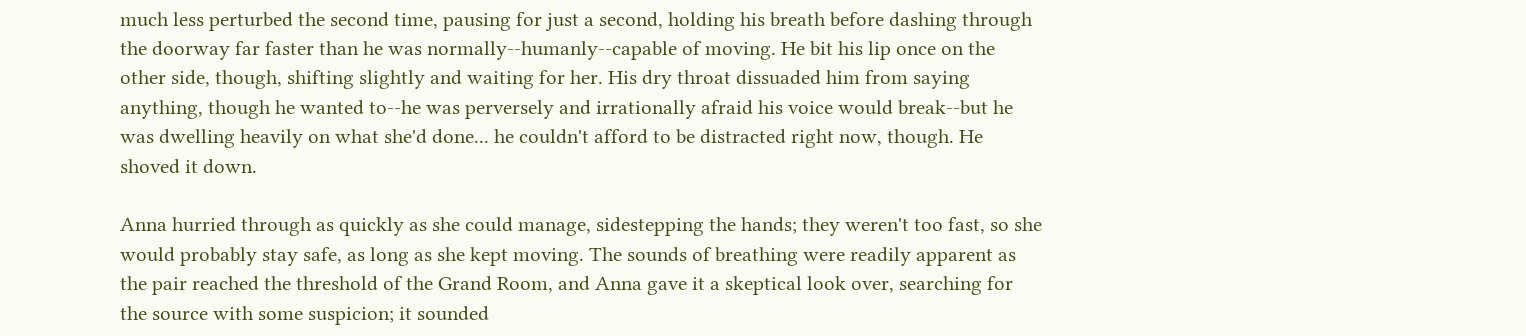much less perturbed the second time, pausing for just a second, holding his breath before dashing through the doorway far faster than he was normally--humanly--capable of moving. He bit his lip once on the other side, though, shifting slightly and waiting for her. His dry throat dissuaded him from saying anything, though he wanted to--he was perversely and irrationally afraid his voice would break--but he was dwelling heavily on what she'd done... he couldn't afford to be distracted right now, though. He shoved it down.

Anna hurried through as quickly as she could manage, sidestepping the hands; they weren't too fast, so she would probably stay safe, as long as she kept moving. The sounds of breathing were readily apparent as the pair reached the threshold of the Grand Room, and Anna gave it a skeptical look over, searching for the source with some suspicion; it sounded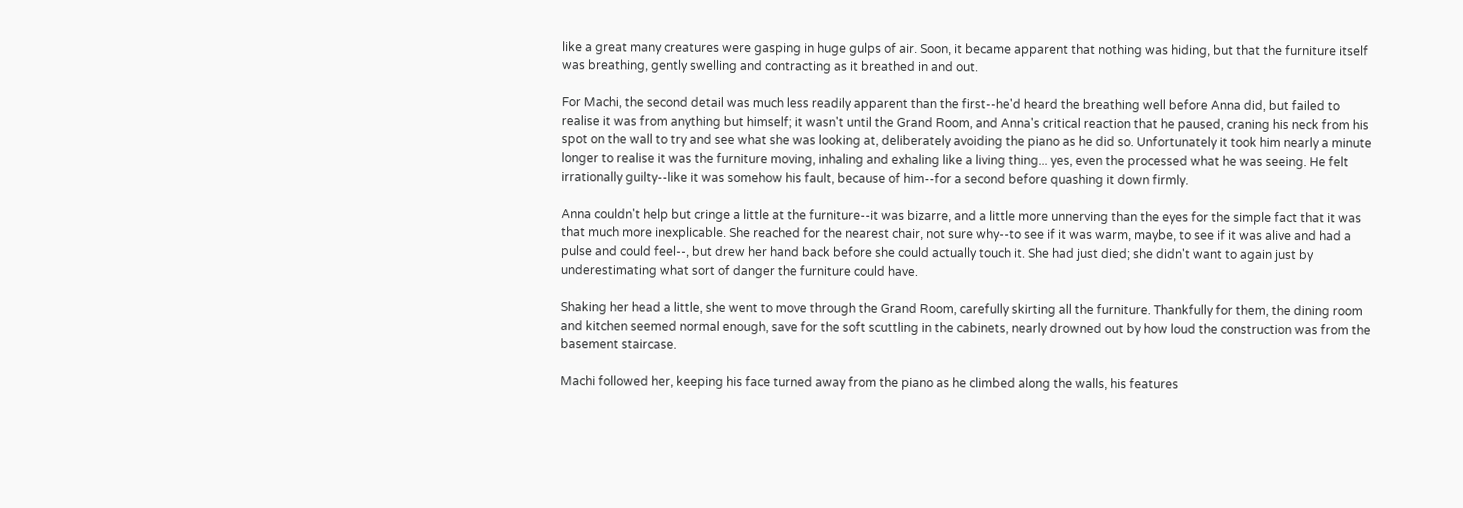like a great many creatures were gasping in huge gulps of air. Soon, it became apparent that nothing was hiding, but that the furniture itself was breathing, gently swelling and contracting as it breathed in and out.

For Machi, the second detail was much less readily apparent than the first--he'd heard the breathing well before Anna did, but failed to realise it was from anything but himself; it wasn't until the Grand Room, and Anna's critical reaction that he paused, craning his neck from his spot on the wall to try and see what she was looking at, deliberately avoiding the piano as he did so. Unfortunately it took him nearly a minute longer to realise it was the furniture moving, inhaling and exhaling like a living thing... yes, even the processed what he was seeing. He felt irrationally guilty--like it was somehow his fault, because of him--for a second before quashing it down firmly.

Anna couldn't help but cringe a little at the furniture--it was bizarre, and a little more unnerving than the eyes for the simple fact that it was that much more inexplicable. She reached for the nearest chair, not sure why--to see if it was warm, maybe, to see if it was alive and had a pulse and could feel--, but drew her hand back before she could actually touch it. She had just died; she didn't want to again just by underestimating what sort of danger the furniture could have.

Shaking her head a little, she went to move through the Grand Room, carefully skirting all the furniture. Thankfully for them, the dining room and kitchen seemed normal enough, save for the soft scuttling in the cabinets, nearly drowned out by how loud the construction was from the basement staircase.

Machi followed her, keeping his face turned away from the piano as he climbed along the walls, his features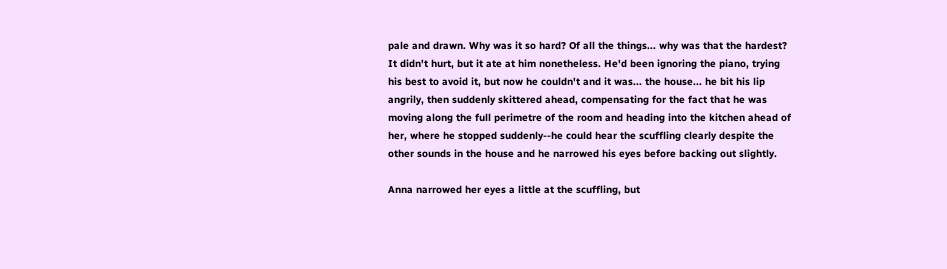pale and drawn. Why was it so hard? Of all the things... why was that the hardest? It didn't hurt, but it ate at him nonetheless. He'd been ignoring the piano, trying his best to avoid it, but now he couldn't and it was... the house... he bit his lip angrily, then suddenly skittered ahead, compensating for the fact that he was moving along the full perimetre of the room and heading into the kitchen ahead of her, where he stopped suddenly--he could hear the scuffling clearly despite the other sounds in the house and he narrowed his eyes before backing out slightly.

Anna narrowed her eyes a little at the scuffling, but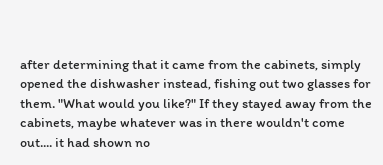after determining that it came from the cabinets, simply opened the dishwasher instead, fishing out two glasses for them. "What would you like?" If they stayed away from the cabinets, maybe whatever was in there wouldn't come out.... it had shown no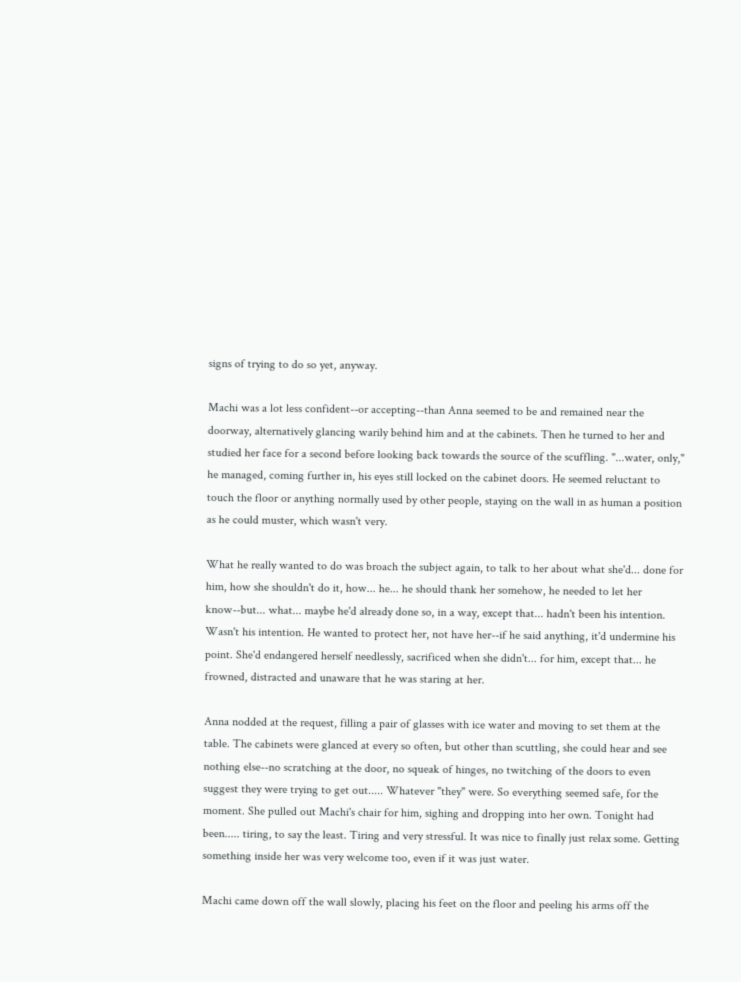signs of trying to do so yet, anyway.

Machi was a lot less confident--or accepting--than Anna seemed to be and remained near the doorway, alternatively glancing warily behind him and at the cabinets. Then he turned to her and studied her face for a second before looking back towards the source of the scuffling. "...water, only," he managed, coming further in, his eyes still locked on the cabinet doors. He seemed reluctant to touch the floor or anything normally used by other people, staying on the wall in as human a position as he could muster, which wasn't very.

What he really wanted to do was broach the subject again, to talk to her about what she'd... done for him, how she shouldn't do it, how... he... he should thank her somehow, he needed to let her know--but... what... maybe he'd already done so, in a way, except that... hadn't been his intention. Wasn't his intention. He wanted to protect her, not have her--if he said anything, it'd undermine his point. She'd endangered herself needlessly, sacrificed when she didn't... for him, except that... he frowned, distracted and unaware that he was staring at her.

Anna nodded at the request, filling a pair of glasses with ice water and moving to set them at the table. The cabinets were glanced at every so often, but other than scuttling, she could hear and see nothing else--no scratching at the door, no squeak of hinges, no twitching of the doors to even suggest they were trying to get out..... Whatever "they" were. So everything seemed safe, for the moment. She pulled out Machi's chair for him, sighing and dropping into her own. Tonight had been..... tiring, to say the least. Tiring and very stressful. It was nice to finally just relax some. Getting something inside her was very welcome too, even if it was just water.

Machi came down off the wall slowly, placing his feet on the floor and peeling his arms off the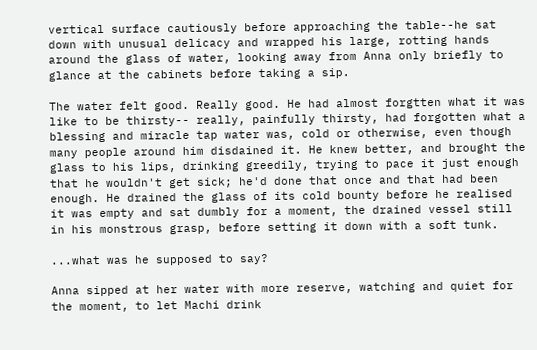vertical surface cautiously before approaching the table--he sat down with unusual delicacy and wrapped his large, rotting hands around the glass of water, looking away from Anna only briefly to glance at the cabinets before taking a sip.

The water felt good. Really good. He had almost forgtten what it was like to be thirsty-- really, painfully thirsty, had forgotten what a blessing and miracle tap water was, cold or otherwise, even though many people around him disdained it. He knew better, and brought the glass to his lips, drinking greedily, trying to pace it just enough that he wouldn't get sick; he'd done that once and that had been enough. He drained the glass of its cold bounty before he realised it was empty and sat dumbly for a moment, the drained vessel still in his monstrous grasp, before setting it down with a soft tunk.

...what was he supposed to say?

Anna sipped at her water with more reserve, watching and quiet for the moment, to let Machi drink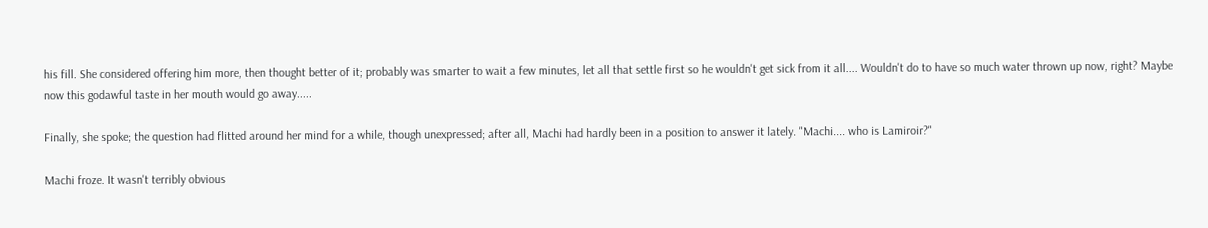his fill. She considered offering him more, then thought better of it; probably was smarter to wait a few minutes, let all that settle first so he wouldn't get sick from it all.... Wouldn't do to have so much water thrown up now, right? Maybe now this godawful taste in her mouth would go away.....

Finally, she spoke; the question had flitted around her mind for a while, though unexpressed; after all, Machi had hardly been in a position to answer it lately. "Machi.... who is Lamiroir?"

Machi froze. It wasn't terribly obvious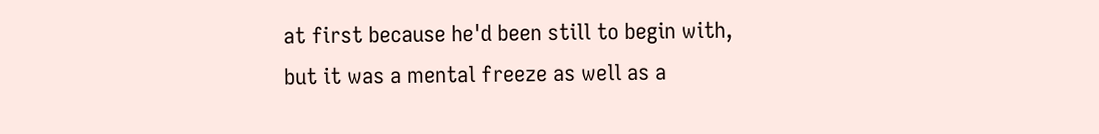at first because he'd been still to begin with, but it was a mental freeze as well as a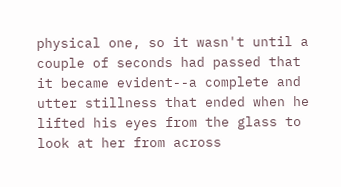physical one, so it wasn't until a couple of seconds had passed that it became evident--a complete and utter stillness that ended when he lifted his eyes from the glass to look at her from across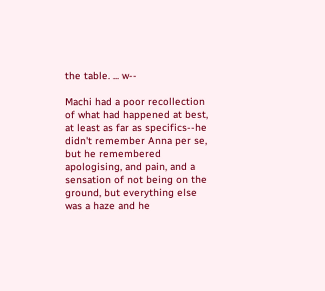the table. ... w--

Machi had a poor recollection of what had happened at best, at least as far as specifics--he didn't remember Anna per se, but he remembered apologising, and pain, and a sensation of not being on the ground, but everything else was a haze and he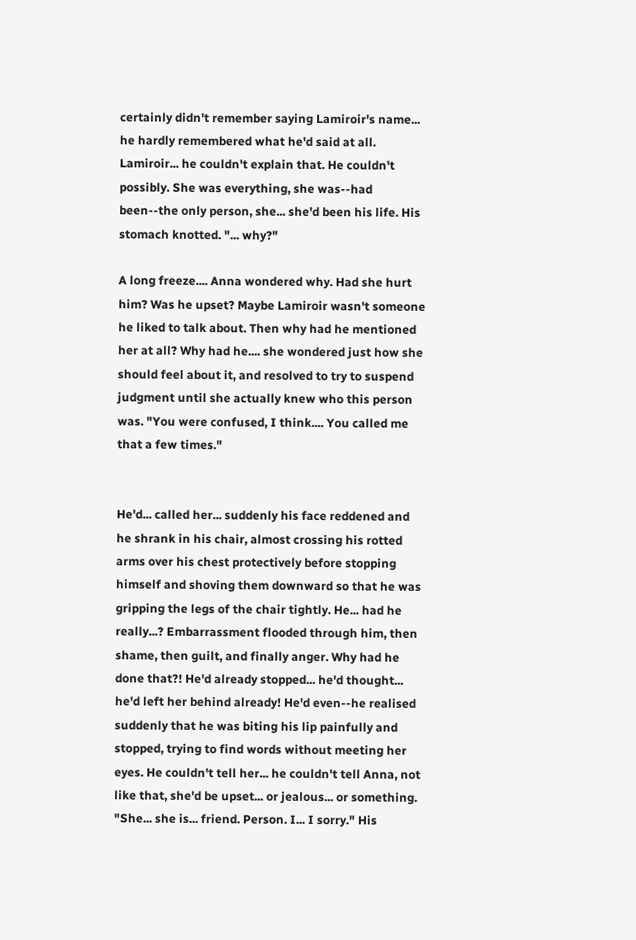certainly didn't remember saying Lamiroir's name... he hardly remembered what he'd said at all. Lamiroir... he couldn't explain that. He couldn't possibly. She was everything, she was--had been--the only person, she... she'd been his life. His stomach knotted. "... why?"

A long freeze.... Anna wondered why. Had she hurt him? Was he upset? Maybe Lamiroir wasn't someone he liked to talk about. Then why had he mentioned her at all? Why had he.... she wondered just how she should feel about it, and resolved to try to suspend judgment until she actually knew who this person was. "You were confused, I think.... You called me that a few times."


He'd... called her... suddenly his face reddened and he shrank in his chair, almost crossing his rotted arms over his chest protectively before stopping himself and shoving them downward so that he was gripping the legs of the chair tightly. He... had he really...? Embarrassment flooded through him, then shame, then guilt, and finally anger. Why had he done that?! He'd already stopped... he'd thought... he'd left her behind already! He'd even--he realised suddenly that he was biting his lip painfully and stopped, trying to find words without meeting her eyes. He couldn't tell her... he couldn't tell Anna, not like that, she'd be upset... or jealous... or something. "She... she is... friend. Person. I... I sorry." His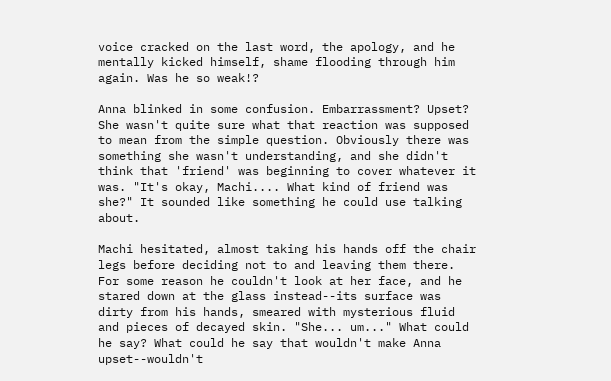voice cracked on the last word, the apology, and he mentally kicked himself, shame flooding through him again. Was he so weak!?

Anna blinked in some confusion. Embarrassment? Upset? She wasn't quite sure what that reaction was supposed to mean from the simple question. Obviously there was something she wasn't understanding, and she didn't think that 'friend' was beginning to cover whatever it was. "It's okay, Machi.... What kind of friend was she?" It sounded like something he could use talking about.

Machi hesitated, almost taking his hands off the chair legs before deciding not to and leaving them there. For some reason he couldn't look at her face, and he stared down at the glass instead--its surface was dirty from his hands, smeared with mysterious fluid and pieces of decayed skin. "She... um..." What could he say? What could he say that wouldn't make Anna upset--wouldn't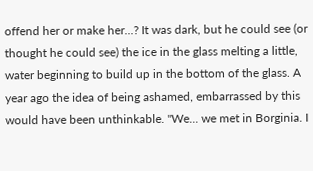offend her or make her...? It was dark, but he could see (or thought he could see) the ice in the glass melting a little, water beginning to build up in the bottom of the glass. A year ago the idea of being ashamed, embarrassed by this would have been unthinkable. "We... we met in Borginia. I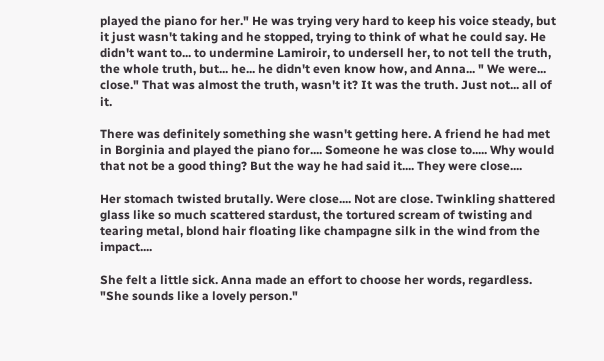played the piano for her." He was trying very hard to keep his voice steady, but it just wasn't taking and he stopped, trying to think of what he could say. He didn't want to... to undermine Lamiroir, to undersell her, to not tell the truth, the whole truth, but... he... he didn't even know how, and Anna... " We were... close." That was almost the truth, wasn't it? It was the truth. Just not... all of it.

There was definitely something she wasn't getting here. A friend he had met in Borginia and played the piano for.... Someone he was close to..... Why would that not be a good thing? But the way he had said it.... They were close....

Her stomach twisted brutally. Were close.... Not are close. Twinkling shattered glass like so much scattered stardust, the tortured scream of twisting and tearing metal, blond hair floating like champagne silk in the wind from the impact....

She felt a little sick. Anna made an effort to choose her words, regardless. "She sounds like a lovely person."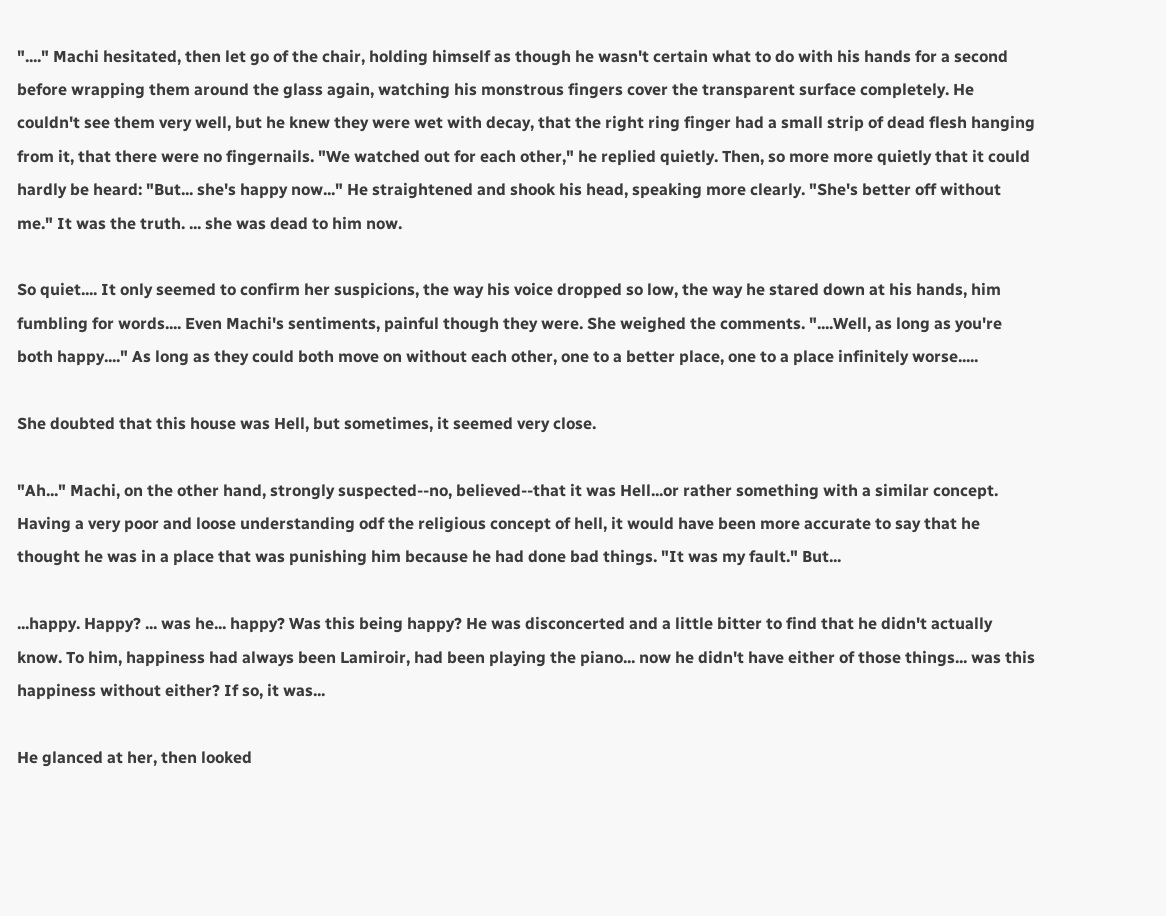"...." Machi hesitated, then let go of the chair, holding himself as though he wasn't certain what to do with his hands for a second before wrapping them around the glass again, watching his monstrous fingers cover the transparent surface completely. He couldn't see them very well, but he knew they were wet with decay, that the right ring finger had a small strip of dead flesh hanging from it, that there were no fingernails. "We watched out for each other," he replied quietly. Then, so more more quietly that it could hardly be heard: "But... she's happy now..." He straightened and shook his head, speaking more clearly. "She's better off without me." It was the truth. ... she was dead to him now.

So quiet.... It only seemed to confirm her suspicions, the way his voice dropped so low, the way he stared down at his hands, him fumbling for words.... Even Machi's sentiments, painful though they were. She weighed the comments. "....Well, as long as you're both happy...." As long as they could both move on without each other, one to a better place, one to a place infinitely worse.....

She doubted that this house was Hell, but sometimes, it seemed very close.

"Ah..." Machi, on the other hand, strongly suspected--no, believed--that it was Hell...or rather something with a similar concept. Having a very poor and loose understanding odf the religious concept of hell, it would have been more accurate to say that he thought he was in a place that was punishing him because he had done bad things. "It was my fault." But...

...happy. Happy? ... was he... happy? Was this being happy? He was disconcerted and a little bitter to find that he didn't actually know. To him, happiness had always been Lamiroir, had been playing the piano... now he didn't have either of those things... was this happiness without either? If so, it was...

He glanced at her, then looked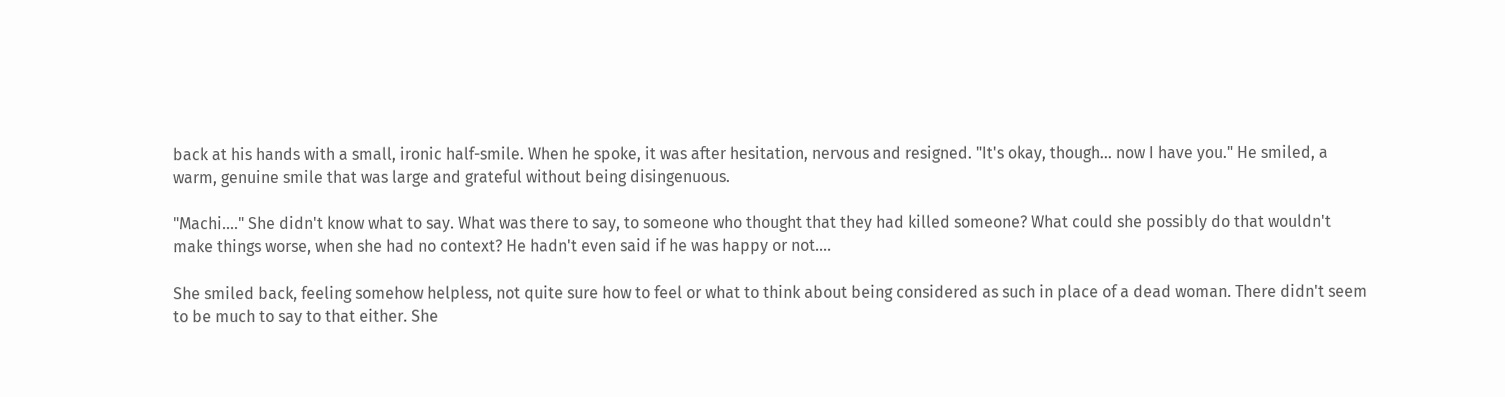back at his hands with a small, ironic half-smile. When he spoke, it was after hesitation, nervous and resigned. "It's okay, though... now I have you." He smiled, a warm, genuine smile that was large and grateful without being disingenuous.

"Machi...." She didn't know what to say. What was there to say, to someone who thought that they had killed someone? What could she possibly do that wouldn't make things worse, when she had no context? He hadn't even said if he was happy or not....

She smiled back, feeling somehow helpless, not quite sure how to feel or what to think about being considered as such in place of a dead woman. There didn't seem to be much to say to that either. She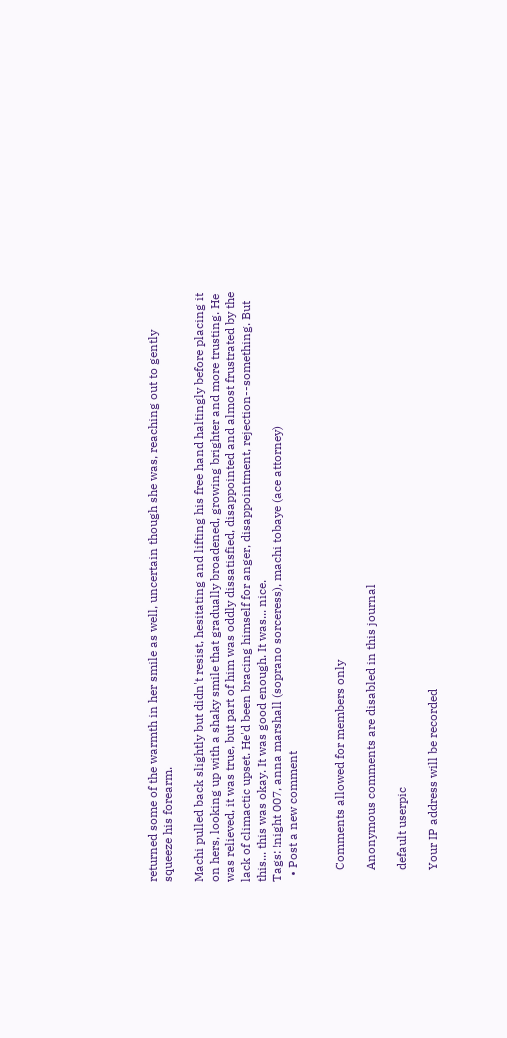returned some of the warmth in her smile as well, uncertain though she was, reaching out to gently squeeze his forearm.

Machi pulled back slightly but didn't resist, hesitating and lifting his free hand haltingly before placing it on hers, looking up with a shaky smile that gradually broadened, growing brighter and more trusting. He was relieved, it was true, but part of him was oddly dissatisfied, disappointed and almost frustrated by the lack of climactic upset. He'd been bracing himself for anger, disappointment, rejection--something. But this... this was okay. It was good enough. It was... nice.
Tags: !night 007, anna marshall (soprano sorceress), machi tobaye (ace attorney)
  • Post a new comment


    Comments allowed for members only

    Anonymous comments are disabled in this journal

    default userpic

    Your IP address will be recorded